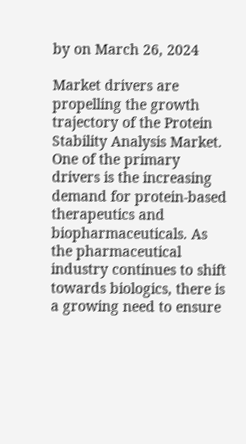by on March 26, 2024

Market drivers are propelling the growth trajectory of the Protein Stability Analysis Market. One of the primary drivers is the increasing demand for protein-based therapeutics and biopharmaceuticals. As the pharmaceutical industry continues to shift towards biologics, there is a growing need to ensure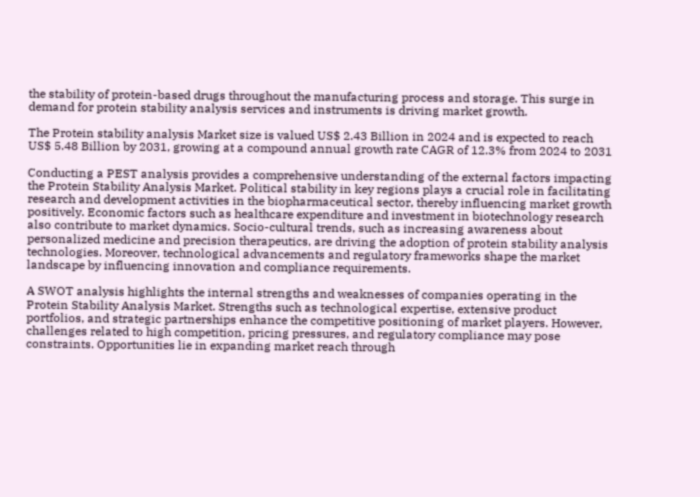the stability of protein-based drugs throughout the manufacturing process and storage. This surge in demand for protein stability analysis services and instruments is driving market growth.

The Protein stability analysis Market size is valued US$ 2.43 Billion in 2024 and is expected to reach US$ 5.48 Billion by 2031, growing at a compound annual growth rate CAGR of 12.3% from 2024 to 2031

Conducting a PEST analysis provides a comprehensive understanding of the external factors impacting the Protein Stability Analysis Market. Political stability in key regions plays a crucial role in facilitating research and development activities in the biopharmaceutical sector, thereby influencing market growth positively. Economic factors such as healthcare expenditure and investment in biotechnology research also contribute to market dynamics. Socio-cultural trends, such as increasing awareness about personalized medicine and precision therapeutics, are driving the adoption of protein stability analysis technologies. Moreover, technological advancements and regulatory frameworks shape the market landscape by influencing innovation and compliance requirements.

A SWOT analysis highlights the internal strengths and weaknesses of companies operating in the Protein Stability Analysis Market. Strengths such as technological expertise, extensive product portfolios, and strategic partnerships enhance the competitive positioning of market players. However, challenges related to high competition, pricing pressures, and regulatory compliance may pose constraints. Opportunities lie in expanding market reach through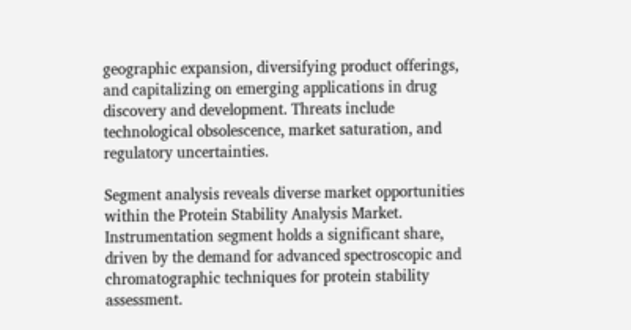geographic expansion, diversifying product offerings, and capitalizing on emerging applications in drug discovery and development. Threats include technological obsolescence, market saturation, and regulatory uncertainties.

Segment analysis reveals diverse market opportunities within the Protein Stability Analysis Market. Instrumentation segment holds a significant share, driven by the demand for advanced spectroscopic and chromatographic techniques for protein stability assessment.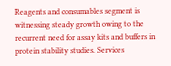Reagents and consumables segment is witnessing steady growth owing to the recurrent need for assay kits and buffers in protein stability studies. Services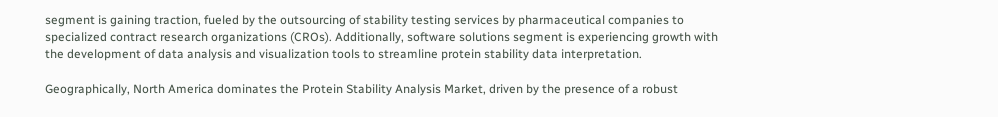segment is gaining traction, fueled by the outsourcing of stability testing services by pharmaceutical companies to specialized contract research organizations (CROs). Additionally, software solutions segment is experiencing growth with the development of data analysis and visualization tools to streamline protein stability data interpretation.

Geographically, North America dominates the Protein Stability Analysis Market, driven by the presence of a robust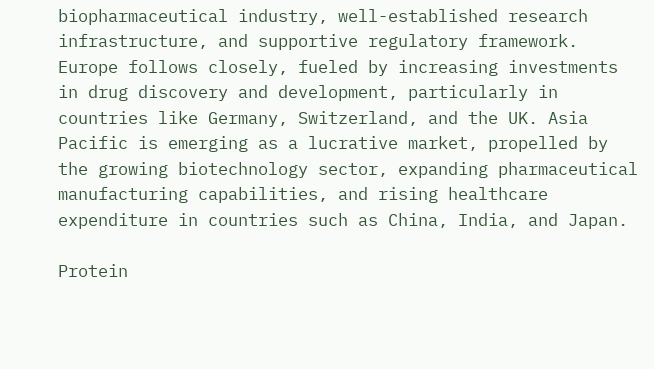biopharmaceutical industry, well-established research infrastructure, and supportive regulatory framework. Europe follows closely, fueled by increasing investments in drug discovery and development, particularly in countries like Germany, Switzerland, and the UK. Asia Pacific is emerging as a lucrative market, propelled by the growing biotechnology sector, expanding pharmaceutical manufacturing capabilities, and rising healthcare expenditure in countries such as China, India, and Japan.

Protein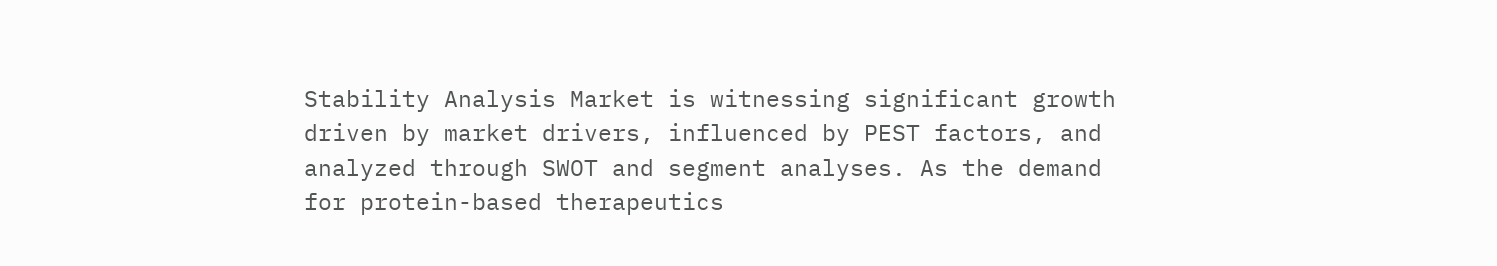Stability Analysis Market is witnessing significant growth driven by market drivers, influenced by PEST factors, and analyzed through SWOT and segment analyses. As the demand for protein-based therapeutics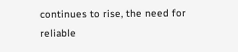continues to rise, the need for reliable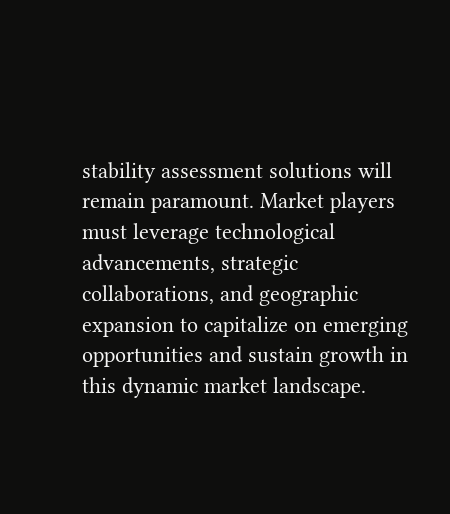stability assessment solutions will remain paramount. Market players must leverage technological advancements, strategic collaborations, and geographic expansion to capitalize on emerging opportunities and sustain growth in this dynamic market landscape.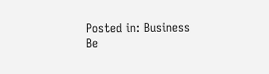Posted in: Business
Be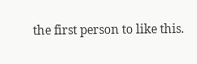the first person to like this.